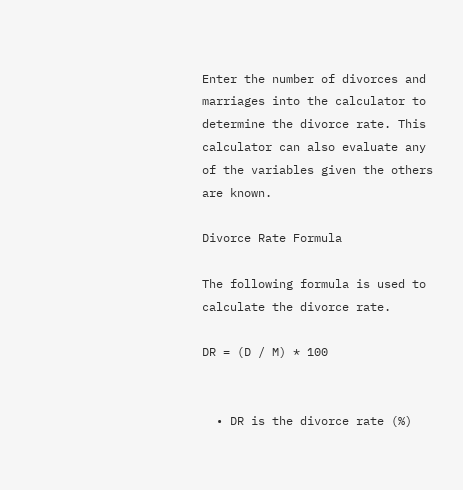Enter the number of divorces and marriages into the calculator to determine the divorce rate. This calculator can also evaluate any of the variables given the others are known.

Divorce Rate Formula

The following formula is used to calculate the divorce rate.

DR = (D / M) * 100


  • DR is the divorce rate (%)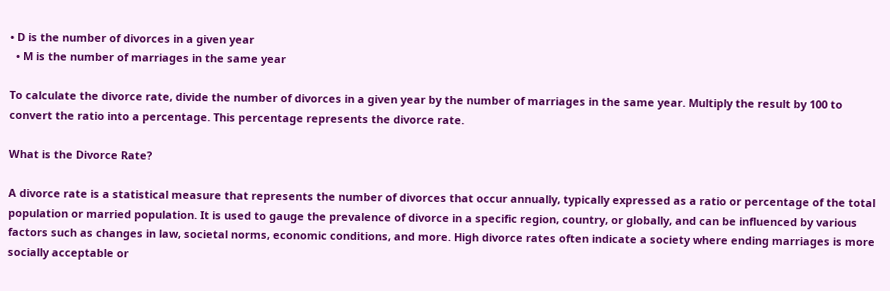• D is the number of divorces in a given year
  • M is the number of marriages in the same year

To calculate the divorce rate, divide the number of divorces in a given year by the number of marriages in the same year. Multiply the result by 100 to convert the ratio into a percentage. This percentage represents the divorce rate.

What is the Divorce Rate?

A divorce rate is a statistical measure that represents the number of divorces that occur annually, typically expressed as a ratio or percentage of the total population or married population. It is used to gauge the prevalence of divorce in a specific region, country, or globally, and can be influenced by various factors such as changes in law, societal norms, economic conditions, and more. High divorce rates often indicate a society where ending marriages is more socially acceptable or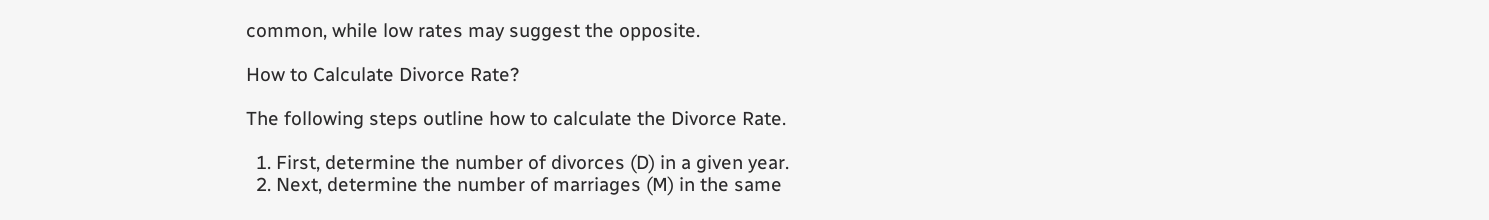common, while low rates may suggest the opposite.

How to Calculate Divorce Rate?

The following steps outline how to calculate the Divorce Rate.

  1. First, determine the number of divorces (D) in a given year.
  2. Next, determine the number of marriages (M) in the same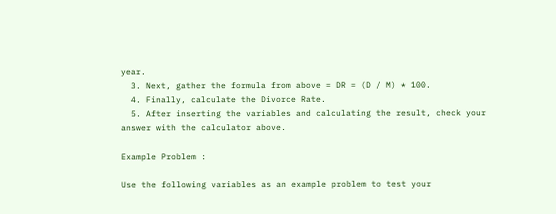year.
  3. Next, gather the formula from above = DR = (D / M) * 100.
  4. Finally, calculate the Divorce Rate.
  5. After inserting the variables and calculating the result, check your answer with the calculator above.

Example Problem :

Use the following variables as an example problem to test your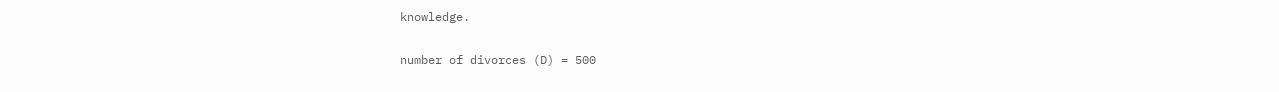knowledge.

number of divorces (D) = 500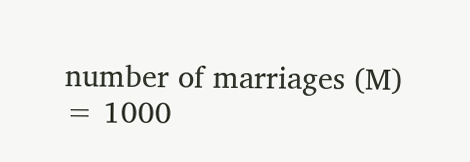number of marriages (M) = 1000